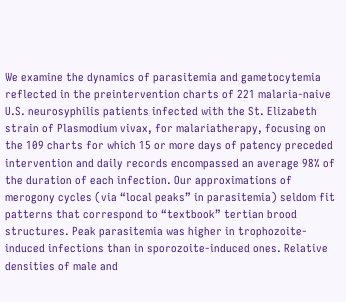We examine the dynamics of parasitemia and gametocytemia reflected in the preintervention charts of 221 malaria-naive U.S. neurosyphilis patients infected with the St. Elizabeth strain of Plasmodium vivax, for malariatherapy, focusing on the 109 charts for which 15 or more days of patency preceded intervention and daily records encompassed an average 98% of the duration of each infection. Our approximations of merogony cycles (via “local peaks” in parasitemia) seldom fit patterns that correspond to “textbook” tertian brood structures. Peak parasitemia was higher in trophozoite-induced infections than in sporozoite-induced ones. Relative densities of male and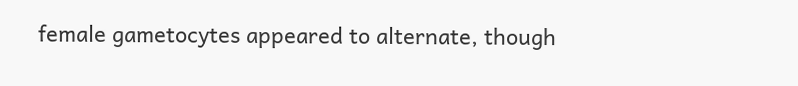female gametocytes appeared to alternate, though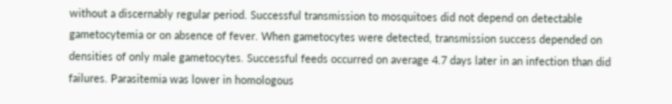without a discernably regular period. Successful transmission to mosquitoes did not depend on detectable gametocytemia or on absence of fever. When gametocytes were detected, transmission success depended on densities of only male gametocytes. Successful feeds occurred on average 4.7 days later in an infection than did failures. Parasitemia was lower in homologous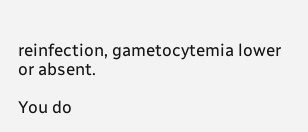reinfection, gametocytemia lower or absent.

You do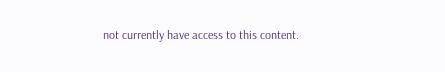not currently have access to this content.